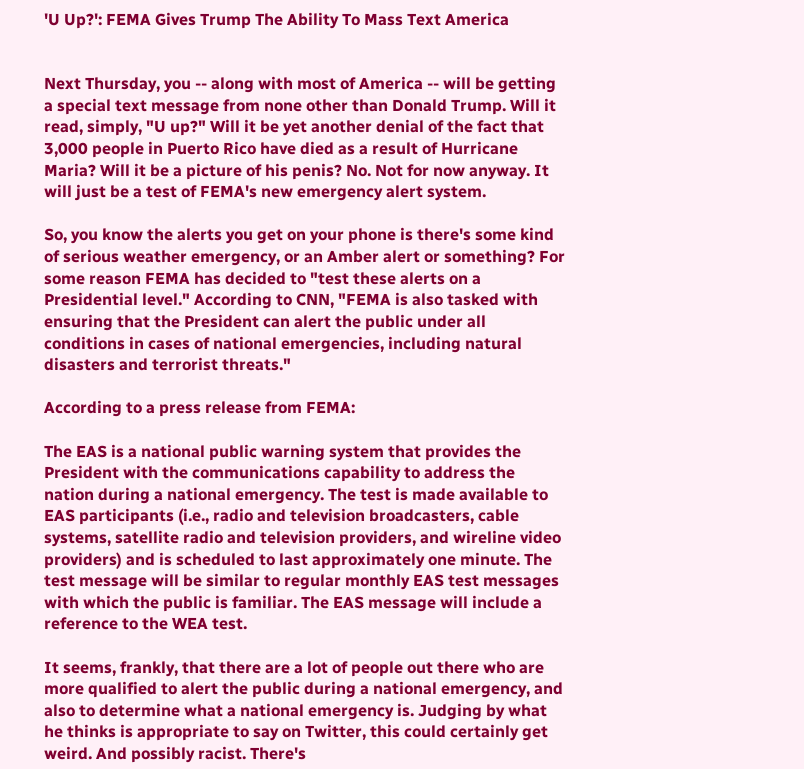'U Up?': FEMA Gives Trump The Ability To Mass Text America


Next Thursday, you -- along with most of America -- will be getting a special text message from none other than Donald Trump. Will it read, simply, "U up?" Will it be yet another denial of the fact that 3,000 people in Puerto Rico have died as a result of Hurricane Maria? Will it be a picture of his penis? No. Not for now anyway. It will just be a test of FEMA's new emergency alert system.

So, you know the alerts you get on your phone is there's some kind of serious weather emergency, or an Amber alert or something? For some reason FEMA has decided to "test these alerts on a Presidential level." According to CNN, "FEMA is also tasked with ensuring that the President can alert the public under all conditions in cases of national emergencies, including natural disasters and terrorist threats."

According to a press release from FEMA:

The EAS is a national public warning system that provides the President with the communications capability to address the nation during a national emergency. The test is made available to EAS participants (i.e., radio and television broadcasters, cable systems, satellite radio and television providers, and wireline video providers) and is scheduled to last approximately one minute. The test message will be similar to regular monthly EAS test messages with which the public is familiar. The EAS message will include a reference to the WEA test.

It seems, frankly, that there are a lot of people out there who are more qualified to alert the public during a national emergency, and also to determine what a national emergency is. Judging by what he thinks is appropriate to say on Twitter, this could certainly get weird. And possibly racist. There's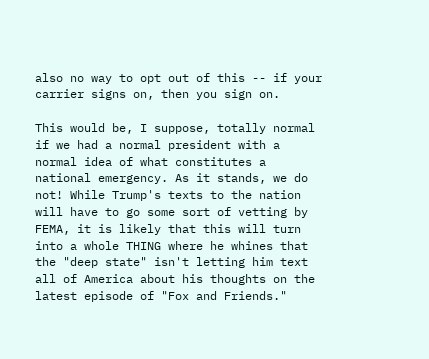also no way to opt out of this -- if your carrier signs on, then you sign on.

This would be, I suppose, totally normal if we had a normal president with a normal idea of what constitutes a national emergency. As it stands, we do not! While Trump's texts to the nation will have to go some sort of vetting by FEMA, it is likely that this will turn into a whole THING where he whines that the "deep state" isn't letting him text all of America about his thoughts on the latest episode of "Fox and Friends."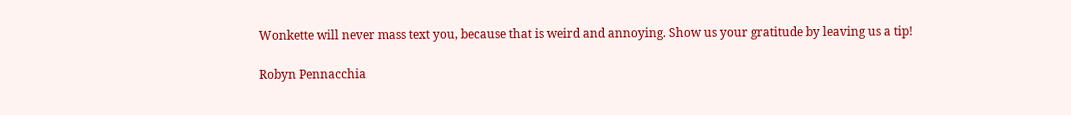Wonkette will never mass text you, because that is weird and annoying. Show us your gratitude by leaving us a tip!

Robyn Pennacchia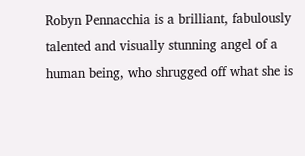Robyn Pennacchia is a brilliant, fabulously talented and visually stunning angel of a human being, who shrugged off what she is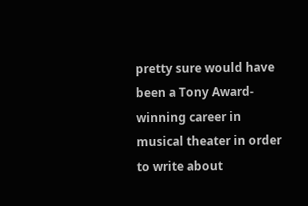pretty sure would have been a Tony Award-winning career in musical theater in order to write about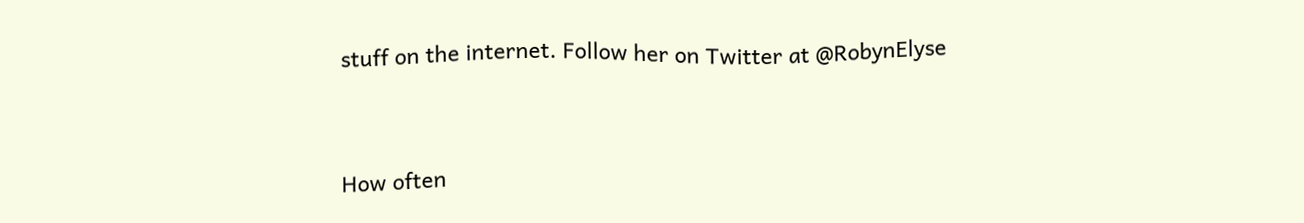stuff on the internet. Follow her on Twitter at @RobynElyse


How often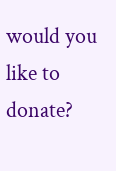would you like to donate?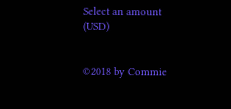Select an amount (USD)


©2018 by Commie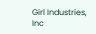Girl Industries, Inc